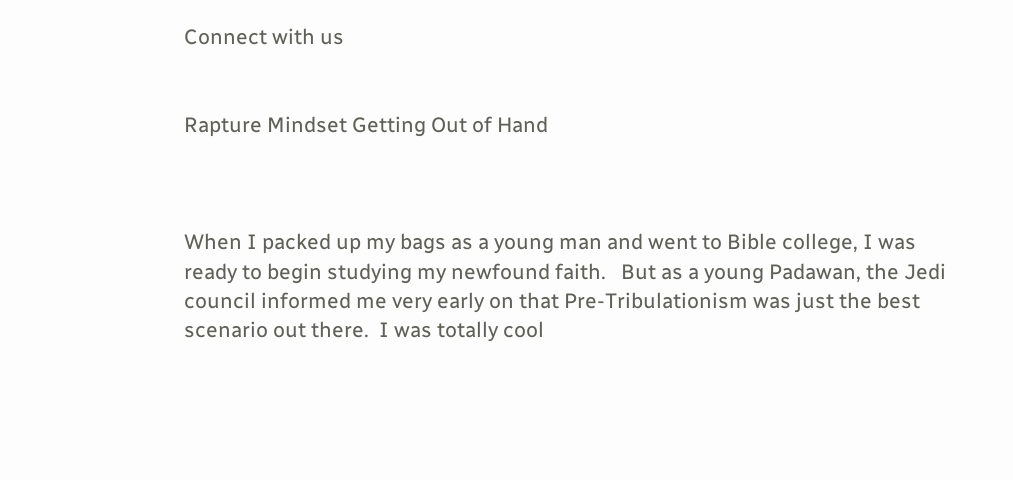Connect with us


Rapture Mindset Getting Out of Hand



When I packed up my bags as a young man and went to Bible college, I was ready to begin studying my newfound faith.   But as a young Padawan, the Jedi council informed me very early on that Pre-Tribulationism was just the best scenario out there.  I was totally cool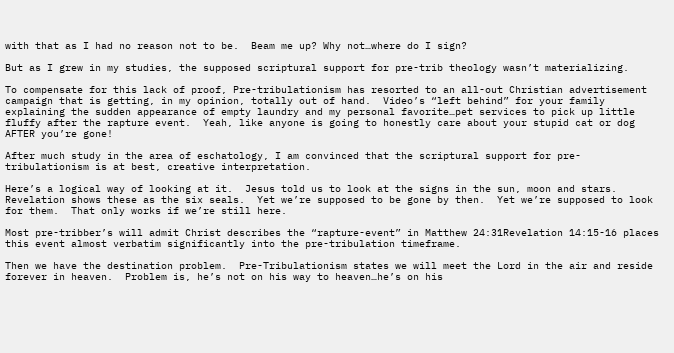with that as I had no reason not to be.  Beam me up? Why not…where do I sign?

But as I grew in my studies, the supposed scriptural support for pre-trib theology wasn’t materializing.

To compensate for this lack of proof, Pre-tribulationism has resorted to an all-out Christian advertisement campaign that is getting, in my opinion, totally out of hand.  Video’s “left behind” for your family explaining the sudden appearance of empty laundry and my personal favorite…pet services to pick up little fluffy after the rapture event.  Yeah, like anyone is going to honestly care about your stupid cat or dog AFTER you’re gone!

After much study in the area of eschatology, I am convinced that the scriptural support for pre-tribulationism is at best, creative interpretation.

Here’s a logical way of looking at it.  Jesus told us to look at the signs in the sun, moon and stars.  Revelation shows these as the six seals.  Yet we’re supposed to be gone by then.  Yet we’re supposed to look for them.  That only works if we’re still here.

Most pre-tribber’s will admit Christ describes the “rapture-event” in Matthew 24:31Revelation 14:15-16 places this event almost verbatim significantly into the pre-tribulation timeframe.

Then we have the destination problem.  Pre-Tribulationism states we will meet the Lord in the air and reside forever in heaven.  Problem is, he’s not on his way to heaven…he’s on his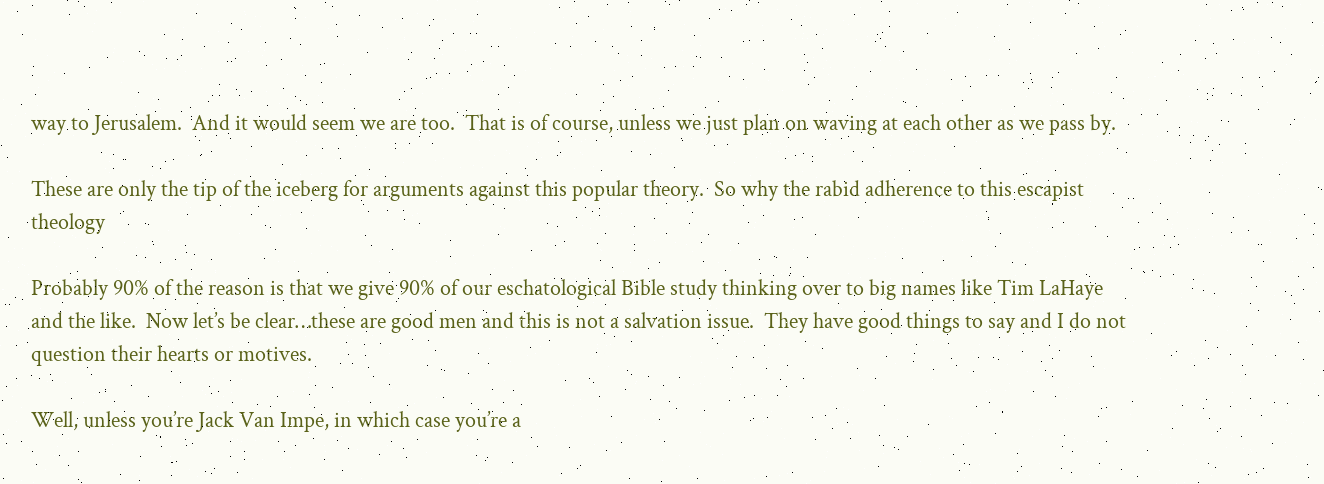way to Jerusalem.  And it would seem we are too.  That is of course, unless we just plan on waving at each other as we pass by.

These are only the tip of the iceberg for arguments against this popular theory.  So why the rabid adherence to this escapist theology

Probably 90% of the reason is that we give 90% of our eschatological Bible study thinking over to big names like Tim LaHaye and the like.  Now let’s be clear…these are good men and this is not a salvation issue.  They have good things to say and I do not question their hearts or motives.

Well, unless you’re Jack Van Impe, in which case you’re a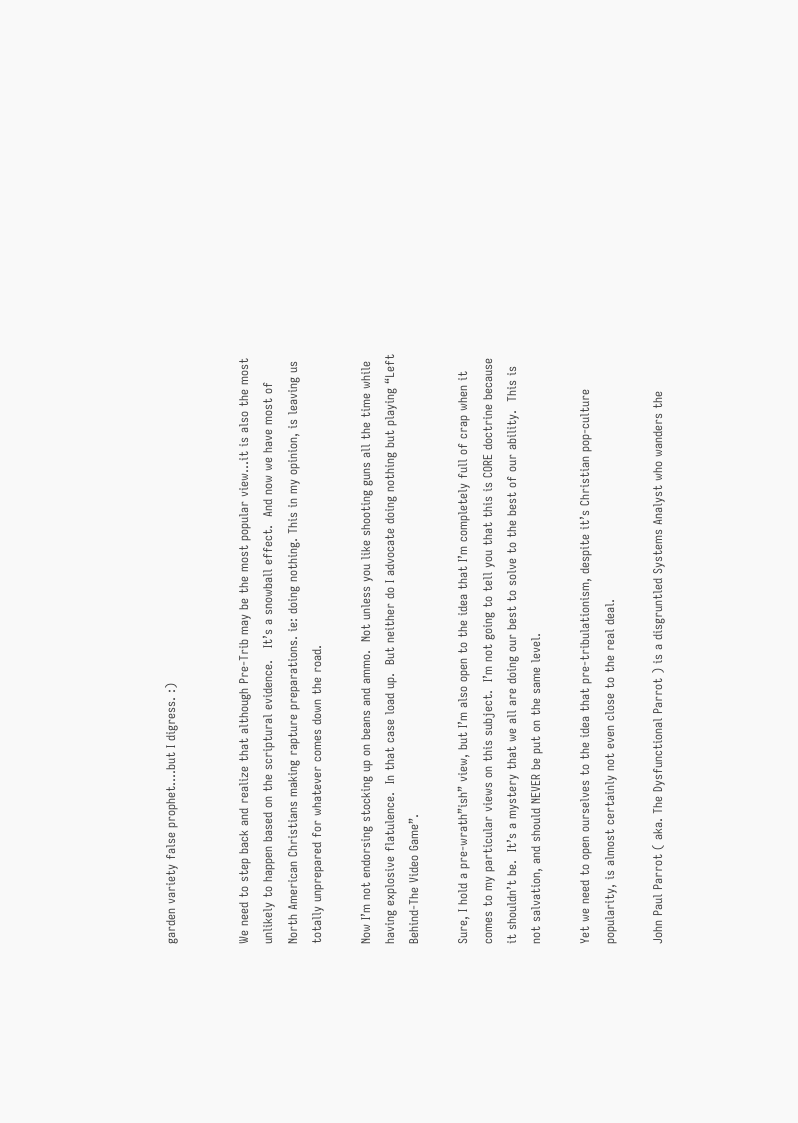garden variety false prophet….but I digress. :)


We need to step back and realize that although Pre-Trib may be the most popular view…it is also the most unlikely to happen based on the scriptural evidence.   It’s a snowball effect.  And now we have most of North American Christians making rapture preparations. ie: doing nothing. This in my opinion, is leaving us totally unprepared for whatever comes down the road.

Now I’m not endorsing stocking up on beans and ammo.  Not unless you like shooting guns all the time while having explosive flatulence.  In that case load up.  But neither do I advocate doing nothing but playing “Left Behind-The Video Game”.

Sure, I hold a pre-wrath”ish” view, but I’m also open to the idea that I’m completely full of crap when it comes to my particular views on this subject.  I’m not going to tell you that this is CORE doctrine because it shouldn’t be.  It’s a mystery that we all are doing our best to solve to the best of our ability.  This is not salvation, and should NEVER be put on the same level.

Yet we need to open ourselves to the idea that pre-tribulationism, despite it’s Christian pop-culture popularity, is almost certainly not even close to the real deal.

John Paul Parrot ( aka. The Dysfunctional Parrot ) is a disgruntled Systems Analyst who wanders the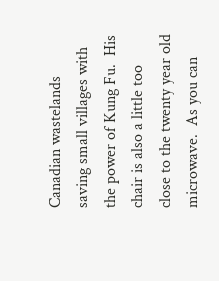Canadian wastelands saving small villages with the power of Kung Fu.  His chair is also a little too close to the twenty year old microwave.  As you can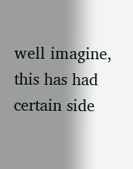well imagine, this has had certain side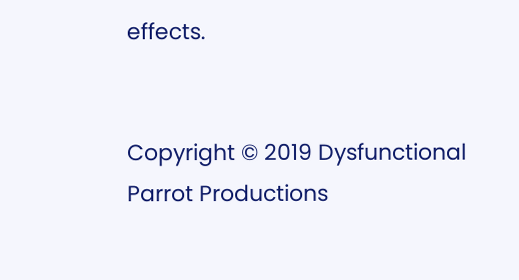effects.


Copyright © 2019 Dysfunctional Parrot Productions